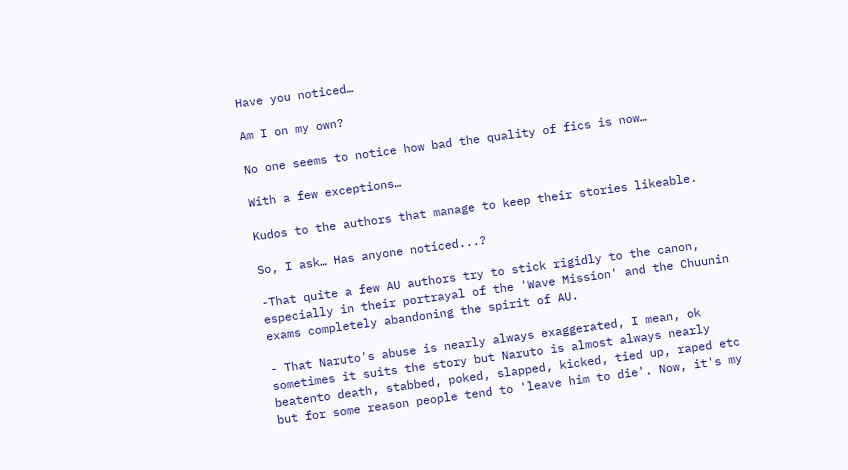Have you noticed…

Am I on my own?

No one seems to notice how bad the quality of fics is now…

With a few exceptions…

Kudos to the authors that manage to keep their stories likeable.

So, I ask… Has anyone noticed...?

-That quite a few AU authors try to stick rigidly to the canon, especially in their portrayal of the 'Wave Mission' and the Chuunin exams completely abandoning the spirit of AU.

- That Naruto's abuse is nearly always exaggerated, I mean, ok sometimes it suits the story but Naruto is almost always nearly beatento death, stabbed, poked, slapped, kicked, tied up, raped etc but for some reason people tend to 'leave him to die'. Now, it's my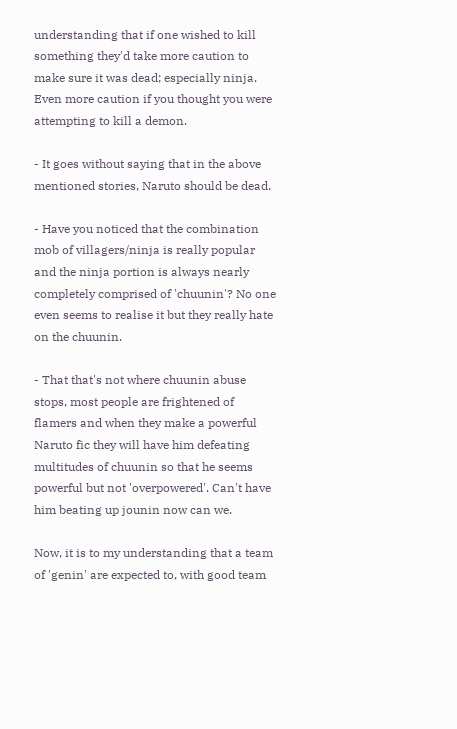understanding that if one wished to kill something they'd take more caution to make sure it was dead; especially ninja. Even more caution if you thought you were attempting to kill a demon.

- It goes without saying that in the above mentioned stories, Naruto should be dead.

- Have you noticed that the combination mob of villagers/ninja is really popular and the ninja portion is always nearly completely comprised of 'chuunin'? No one even seems to realise it but they really hate on the chuunin.

- That that's not where chuunin abuse stops, most people are frightened of flamers and when they make a powerful Naruto fic they will have him defeating multitudes of chuunin so that he seems powerful but not 'overpowered'. Can't have him beating up jounin now can we.

Now, it is to my understanding that a team of 'genin' are expected to, with good team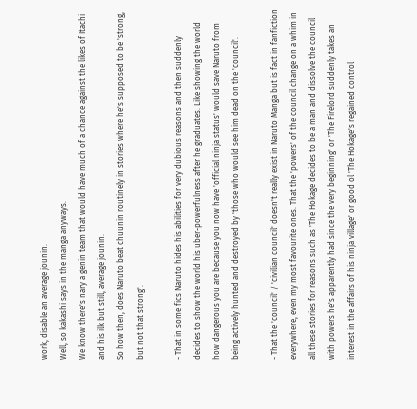work, disable an average jounin.
Well, so kakashi says in the manga anyways.
We know there's nary a genin team that would have much of a chance against the likes of Itachi and his ilk but still, average jounin.
So how then, does Naruto beat chuunin routinely in stories where he's supposed to be 'strong, but not that strong'.

- That in some fics Naruto hides his abilities for very dubious reasons and then suddenly decides to show the world his uber-powerfulness after he graduates. Like showing the world how dangerous you are because you now have 'official ninja status' would save Naruto from being actively hunted and destroyed by 'those who would see him dead on the 'council'.

- That the 'council' / 'civilian council' doesn't really exist in Naruto Manga but is fact in fanfiction everywhere, even my most favourite ones. That the 'powers' of the council change on a whim in all these stories for reasons such as 'The Hokage decides to be a man and dissolve the council with powers he's apparently had since the very beginning' or 'The Firelord suddenly takes an interest in the affairs of his ninja village' or good ol 'The Hokage's regained control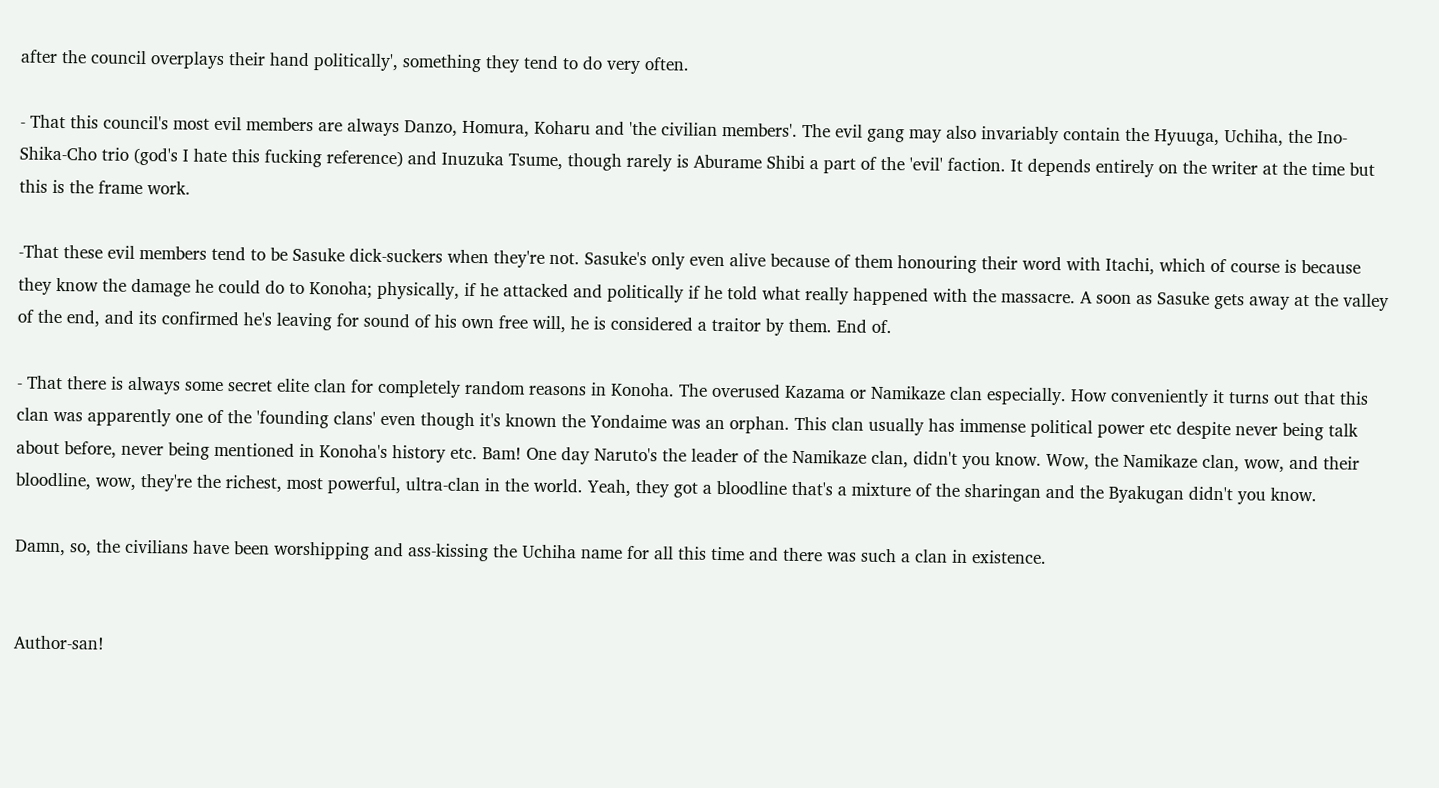after the council overplays their hand politically', something they tend to do very often.

- That this council's most evil members are always Danzo, Homura, Koharu and 'the civilian members'. The evil gang may also invariably contain the Hyuuga, Uchiha, the Ino-Shika-Cho trio (god's I hate this fucking reference) and Inuzuka Tsume, though rarely is Aburame Shibi a part of the 'evil' faction. It depends entirely on the writer at the time but this is the frame work.

-That these evil members tend to be Sasuke dick-suckers when they're not. Sasuke's only even alive because of them honouring their word with Itachi, which of course is because they know the damage he could do to Konoha; physically, if he attacked and politically if he told what really happened with the massacre. A soon as Sasuke gets away at the valley of the end, and its confirmed he's leaving for sound of his own free will, he is considered a traitor by them. End of.

- That there is always some secret elite clan for completely random reasons in Konoha. The overused Kazama or Namikaze clan especially. How conveniently it turns out that this clan was apparently one of the 'founding clans' even though it's known the Yondaime was an orphan. This clan usually has immense political power etc despite never being talk about before, never being mentioned in Konoha's history etc. Bam! One day Naruto's the leader of the Namikaze clan, didn't you know. Wow, the Namikaze clan, wow, and their bloodline, wow, they're the richest, most powerful, ultra-clan in the world. Yeah, they got a bloodline that's a mixture of the sharingan and the Byakugan didn't you know.

Damn, so, the civilians have been worshipping and ass-kissing the Uchiha name for all this time and there was such a clan in existence.


Author-san!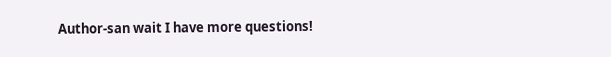Author-san wait I have more questions!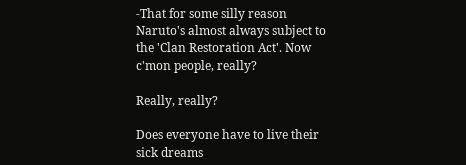-That for some silly reason Naruto's almost always subject to the 'Clan Restoration Act'. Now c'mon people, really?

Really, really?

Does everyone have to live their sick dreams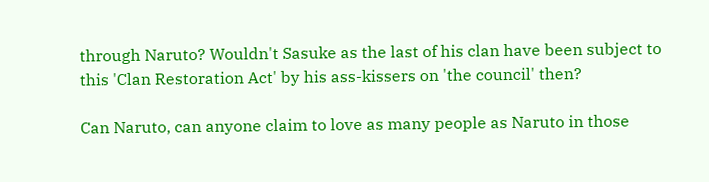through Naruto? Wouldn't Sasuke as the last of his clan have been subject to this 'Clan Restoration Act' by his ass-kissers on 'the council' then?

Can Naruto, can anyone claim to love as many people as Naruto in those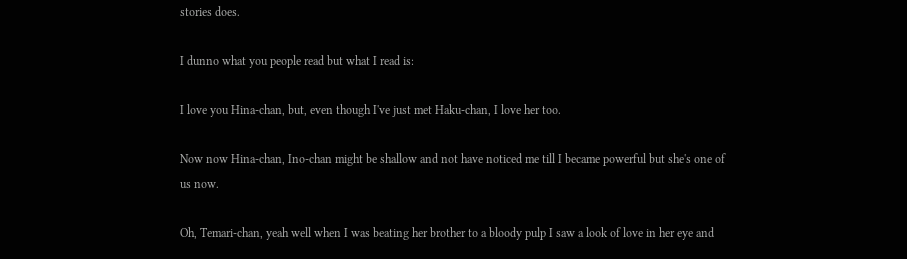stories does.

I dunno what you people read but what I read is:

I love you Hina-chan, but, even though I've just met Haku-chan, I love her too.

Now now Hina-chan, Ino-chan might be shallow and not have noticed me till I became powerful but she's one of us now.

Oh, Temari-chan, yeah well when I was beating her brother to a bloody pulp I saw a look of love in her eye and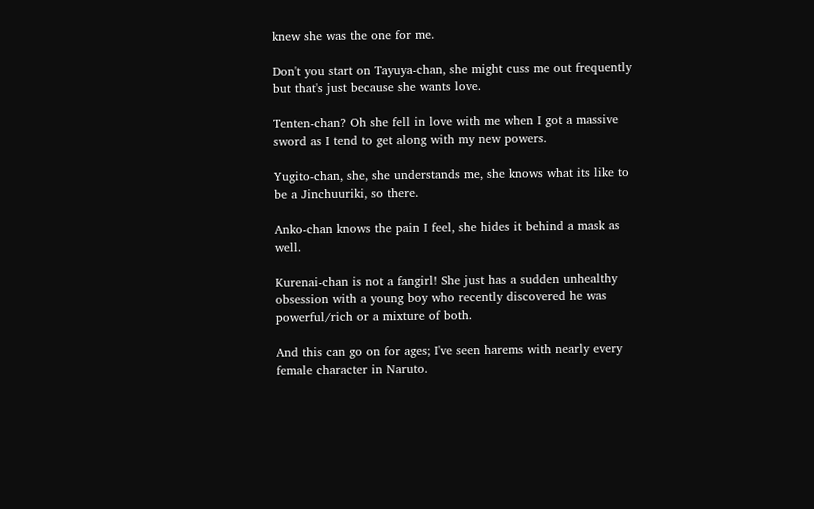knew she was the one for me.

Don't you start on Tayuya-chan, she might cuss me out frequently but that's just because she wants love.

Tenten-chan? Oh she fell in love with me when I got a massive sword as I tend to get along with my new powers.

Yugito-chan, she, she understands me, she knows what its like to be a Jinchuuriki, so there.

Anko-chan knows the pain I feel, she hides it behind a mask as well.

Kurenai-chan is not a fangirl! She just has a sudden unhealthy obsession with a young boy who recently discovered he was powerful/rich or a mixture of both.

And this can go on for ages; I've seen harems with nearly every female character in Naruto.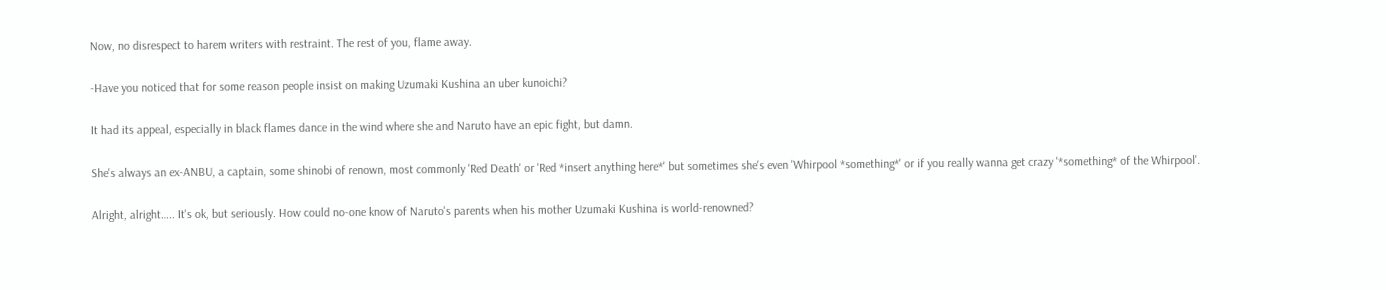Now, no disrespect to harem writers with restraint. The rest of you, flame away.

-Have you noticed that for some reason people insist on making Uzumaki Kushina an uber kunoichi?

It had its appeal, especially in black flames dance in the wind where she and Naruto have an epic fight, but damn.

She's always an ex-ANBU, a captain, some shinobi of renown, most commonly 'Red Death' or 'Red *insert anything here*' but sometimes she's even 'Whirpool *something*' or if you really wanna get crazy '*something* of the Whirpool'.

Alright, alright….. It's ok, but seriously. How could no-one know of Naruto's parents when his mother Uzumaki Kushina is world-renowned?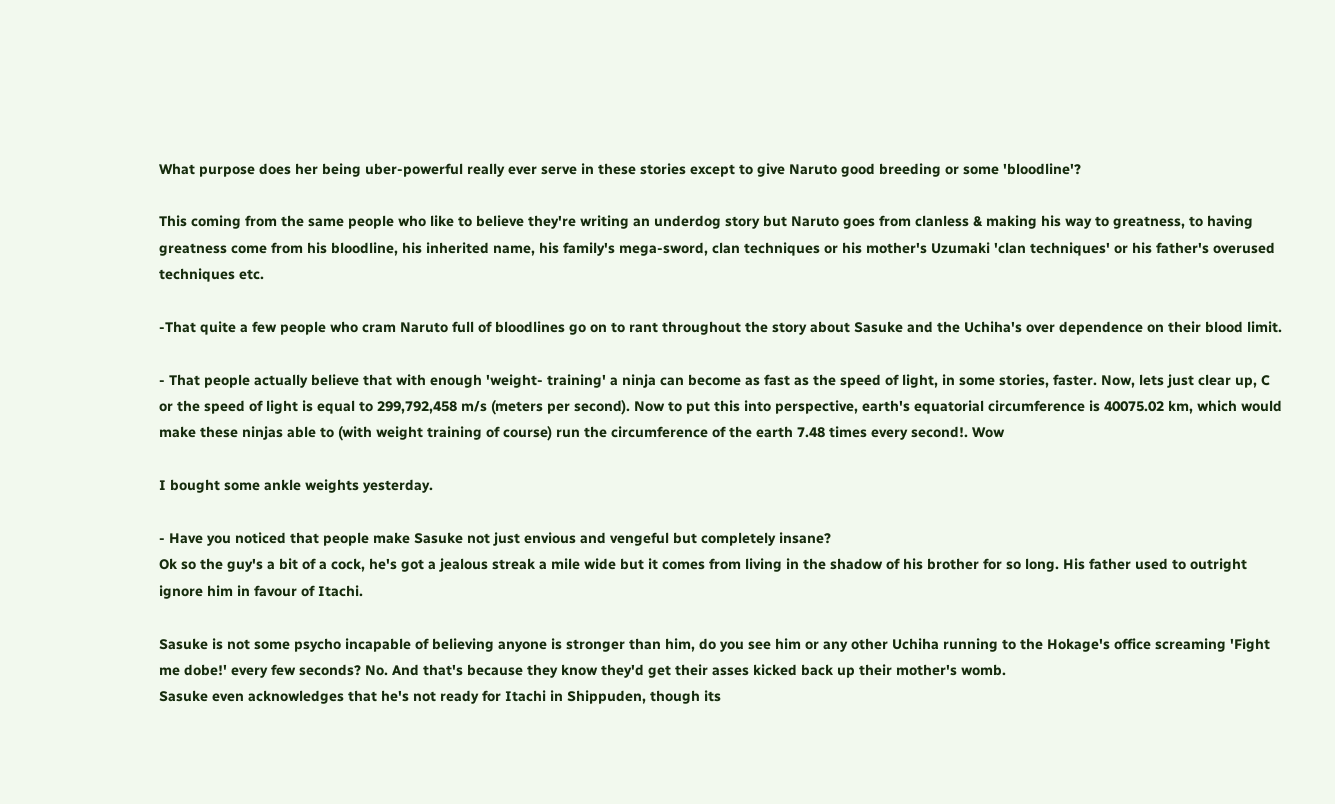What purpose does her being uber-powerful really ever serve in these stories except to give Naruto good breeding or some 'bloodline'?

This coming from the same people who like to believe they're writing an underdog story but Naruto goes from clanless & making his way to greatness, to having greatness come from his bloodline, his inherited name, his family's mega-sword, clan techniques or his mother's Uzumaki 'clan techniques' or his father's overused techniques etc.

-That quite a few people who cram Naruto full of bloodlines go on to rant throughout the story about Sasuke and the Uchiha's over dependence on their blood limit.

- That people actually believe that with enough 'weight- training' a ninja can become as fast as the speed of light, in some stories, faster. Now, lets just clear up, C or the speed of light is equal to 299,792,458 m/s (meters per second). Now to put this into perspective, earth's equatorial circumference is 40075.02 km, which would make these ninjas able to (with weight training of course) run the circumference of the earth 7.48 times every second!. Wow

I bought some ankle weights yesterday.

- Have you noticed that people make Sasuke not just envious and vengeful but completely insane?
Ok so the guy's a bit of a cock, he's got a jealous streak a mile wide but it comes from living in the shadow of his brother for so long. His father used to outright ignore him in favour of Itachi.

Sasuke is not some psycho incapable of believing anyone is stronger than him, do you see him or any other Uchiha running to the Hokage's office screaming 'Fight me dobe!' every few seconds? No. And that's because they know they'd get their asses kicked back up their mother's womb.
Sasuke even acknowledges that he's not ready for Itachi in Shippuden, though its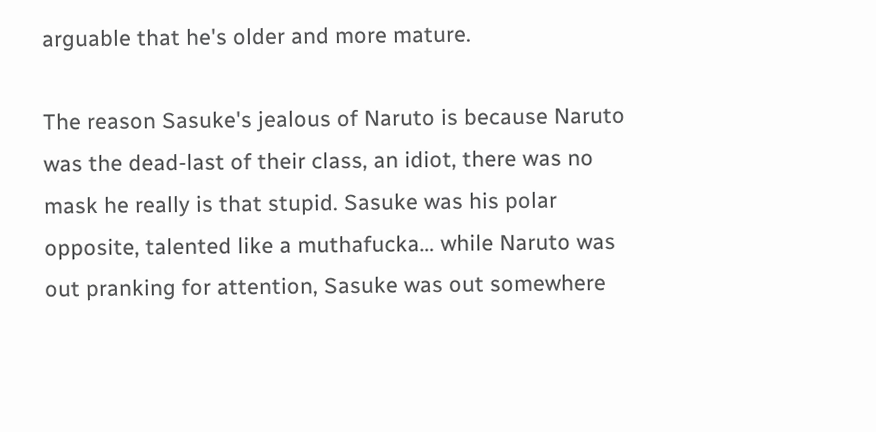arguable that he's older and more mature.

The reason Sasuke's jealous of Naruto is because Naruto was the dead-last of their class, an idiot, there was no mask he really is that stupid. Sasuke was his polar opposite, talented like a muthafucka… while Naruto was out pranking for attention, Sasuke was out somewhere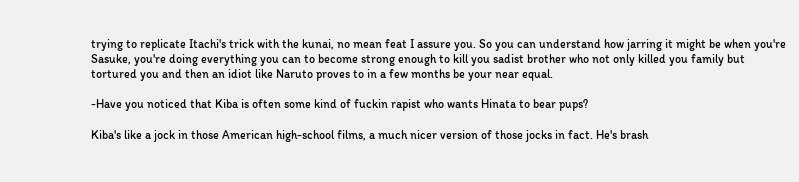trying to replicate Itachi's trick with the kunai, no mean feat I assure you. So you can understand how jarring it might be when you're Sasuke, you're doing everything you can to become strong enough to kill you sadist brother who not only killed you family but tortured you and then an idiot like Naruto proves to in a few months be your near equal.

-Have you noticed that Kiba is often some kind of fuckin rapist who wants Hinata to bear pups?

Kiba's like a jock in those American high-school films, a much nicer version of those jocks in fact. He's brash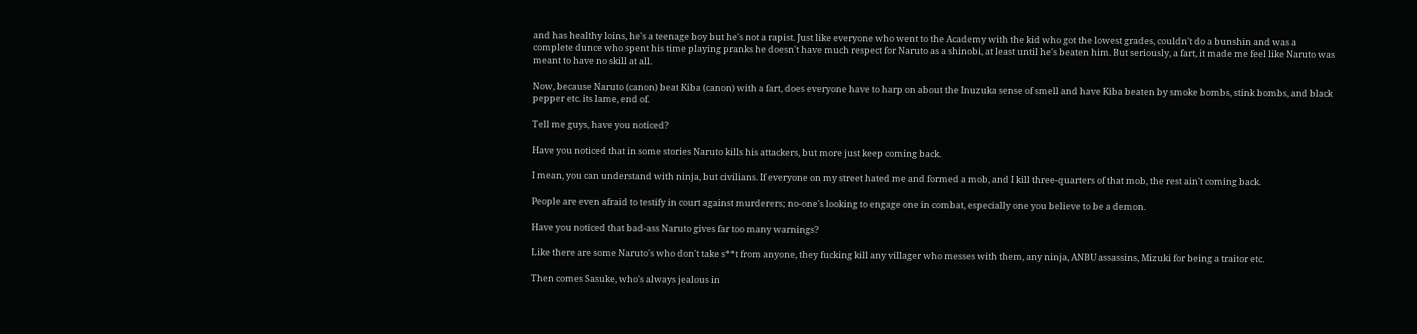and has healthy loins, he's a teenage boy but he's not a rapist. Just like everyone who went to the Academy with the kid who got the lowest grades, couldn't do a bunshin and was a complete dunce who spent his time playing pranks he doesn't have much respect for Naruto as a shinobi, at least until he's beaten him. But seriously, a fart, it made me feel like Naruto was meant to have no skill at all.

Now, because Naruto (canon) beat Kiba (canon) with a fart, does everyone have to harp on about the Inuzuka sense of smell and have Kiba beaten by smoke bombs, stink bombs, and black pepper etc. its lame, end of.

Tell me guys, have you noticed?

Have you noticed that in some stories Naruto kills his attackers, but more just keep coming back.

I mean, you can understand with ninja, but civilians. If everyone on my street hated me and formed a mob, and I kill three-quarters of that mob, the rest ain't coming back.

People are even afraid to testify in court against murderers; no-one's looking to engage one in combat, especially one you believe to be a demon.

Have you noticed that bad-ass Naruto gives far too many warnings?

Like there are some Naruto's who don't take s**t from anyone, they fucking kill any villager who messes with them, any ninja, ANBU assassins, Mizuki for being a traitor etc.

Then comes Sasuke, who's always jealous in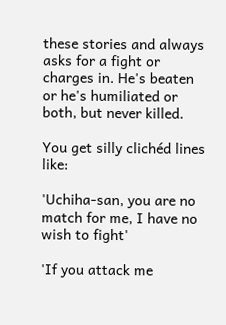these stories and always asks for a fight or charges in. He's beaten or he's humiliated or both, but never killed.

You get silly clichéd lines like:

'Uchiha-san, you are no match for me, I have no wish to fight'

'If you attack me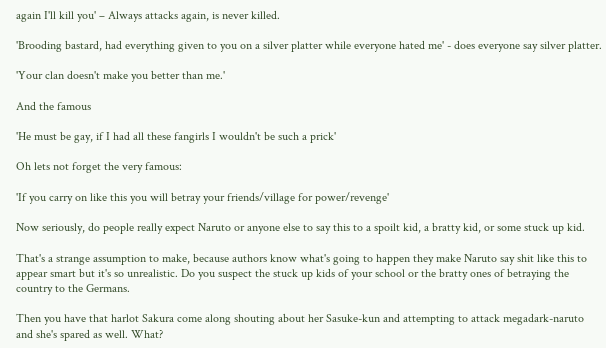again I'll kill you' – Always attacks again, is never killed.

'Brooding bastard, had everything given to you on a silver platter while everyone hated me' - does everyone say silver platter.

'Your clan doesn't make you better than me.'

And the famous

'He must be gay, if I had all these fangirls I wouldn't be such a prick'

Oh lets not forget the very famous:

'If you carry on like this you will betray your friends/village for power/revenge'

Now seriously, do people really expect Naruto or anyone else to say this to a spoilt kid, a bratty kid, or some stuck up kid.

That's a strange assumption to make, because authors know what's going to happen they make Naruto say shit like this to appear smart but it's so unrealistic. Do you suspect the stuck up kids of your school or the bratty ones of betraying the country to the Germans.

Then you have that harlot Sakura come along shouting about her Sasuke-kun and attempting to attack megadark-naruto and she's spared as well. What?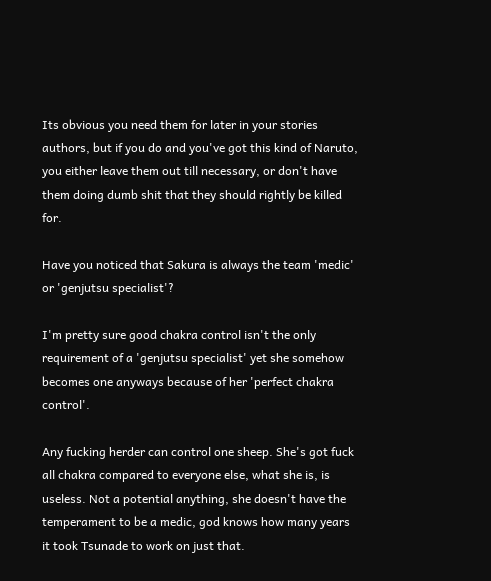Its obvious you need them for later in your stories authors, but if you do and you've got this kind of Naruto, you either leave them out till necessary, or don't have them doing dumb shit that they should rightly be killed for.

Have you noticed that Sakura is always the team 'medic' or 'genjutsu specialist'?

I'm pretty sure good chakra control isn't the only requirement of a 'genjutsu specialist' yet she somehow becomes one anyways because of her 'perfect chakra control'.

Any fucking herder can control one sheep. She's got fuck all chakra compared to everyone else, what she is, is useless. Not a potential anything, she doesn't have the temperament to be a medic, god knows how many years it took Tsunade to work on just that.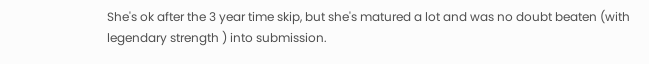She's ok after the 3 year time skip, but she's matured a lot and was no doubt beaten (with legendary strength ) into submission.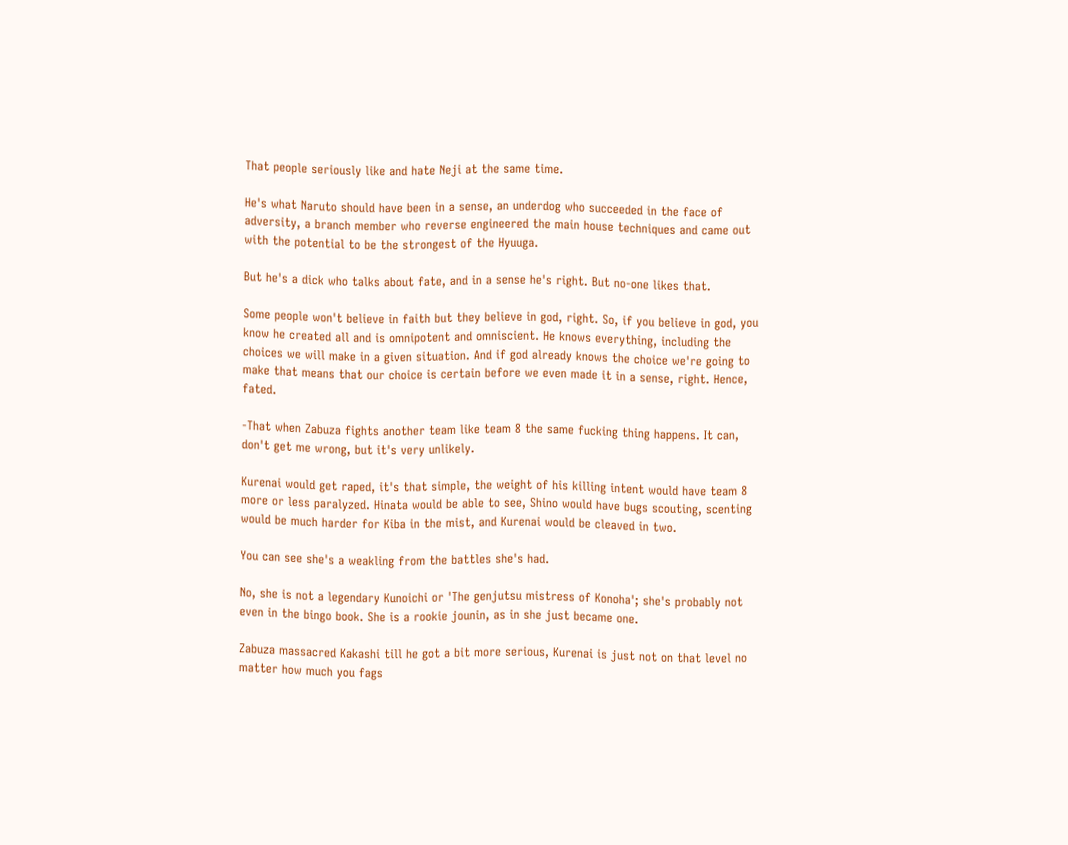That people seriously like and hate Neji at the same time.

He's what Naruto should have been in a sense, an underdog who succeeded in the face of adversity, a branch member who reverse engineered the main house techniques and came out with the potential to be the strongest of the Hyuuga.

But he's a dick who talks about fate, and in a sense he's right. But no-one likes that.

Some people won't believe in faith but they believe in god, right. So, if you believe in god, you know he created all and is omnipotent and omniscient. He knows everything, including the choices we will make in a given situation. And if god already knows the choice we're going to make that means that our choice is certain before we even made it in a sense, right. Hence, fated.

-That when Zabuza fights another team like team 8 the same fucking thing happens. It can, don't get me wrong, but it's very unlikely.

Kurenai would get raped, it's that simple, the weight of his killing intent would have team 8 more or less paralyzed. Hinata would be able to see, Shino would have bugs scouting, scenting would be much harder for Kiba in the mist, and Kurenai would be cleaved in two.

You can see she's a weakling from the battles she's had.

No, she is not a legendary Kunoichi or 'The genjutsu mistress of Konoha'; she's probably not even in the bingo book. She is a rookie jounin, as in she just became one.

Zabuza massacred Kakashi till he got a bit more serious, Kurenai is just not on that level no matter how much you fags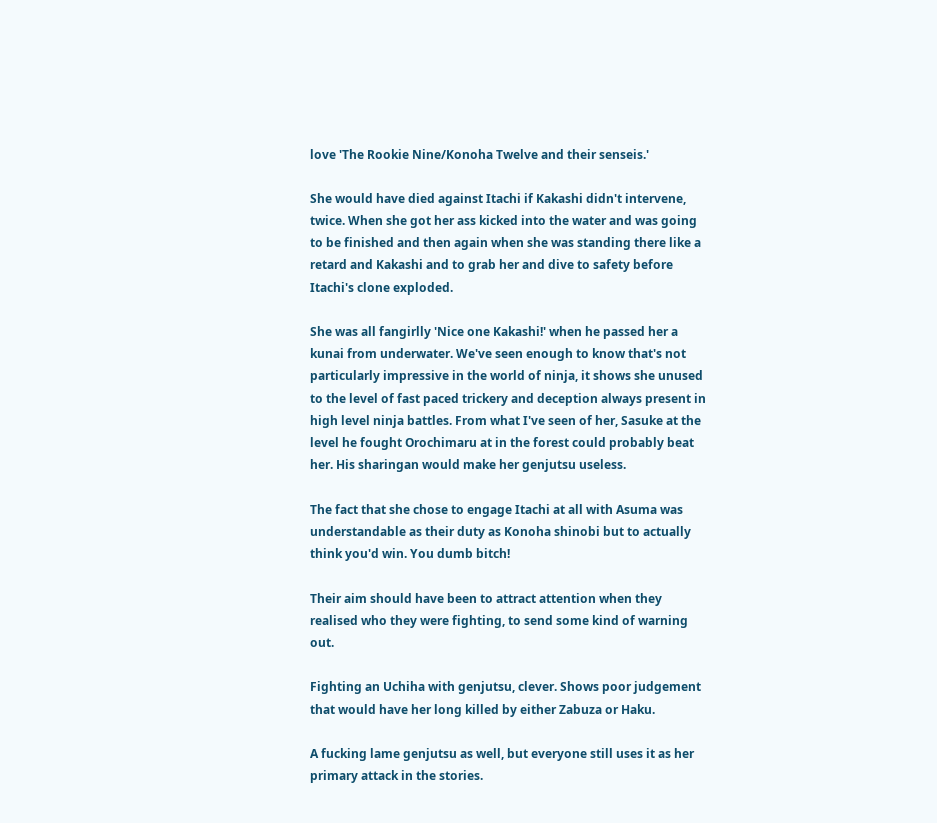love 'The Rookie Nine/Konoha Twelve and their senseis.'

She would have died against Itachi if Kakashi didn't intervene, twice. When she got her ass kicked into the water and was going to be finished and then again when she was standing there like a retard and Kakashi and to grab her and dive to safety before Itachi's clone exploded.

She was all fangirlly 'Nice one Kakashi!' when he passed her a kunai from underwater. We've seen enough to know that's not particularly impressive in the world of ninja, it shows she unused to the level of fast paced trickery and deception always present in high level ninja battles. From what I've seen of her, Sasuke at the level he fought Orochimaru at in the forest could probably beat her. His sharingan would make her genjutsu useless.

The fact that she chose to engage Itachi at all with Asuma was understandable as their duty as Konoha shinobi but to actually think you'd win. You dumb bitch!

Their aim should have been to attract attention when they realised who they were fighting, to send some kind of warning out.

Fighting an Uchiha with genjutsu, clever. Shows poor judgement that would have her long killed by either Zabuza or Haku.

A fucking lame genjutsu as well, but everyone still uses it as her primary attack in the stories.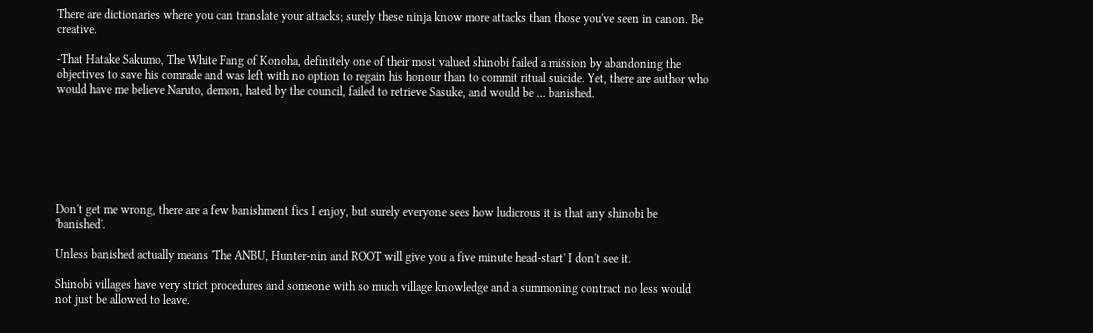There are dictionaries where you can translate your attacks; surely these ninja know more attacks than those you've seen in canon. Be creative.

-That Hatake Sakumo, The White Fang of Konoha, definitely one of their most valued shinobi failed a mission by abandoning the objectives to save his comrade and was left with no option to regain his honour than to commit ritual suicide. Yet, there are author who would have me believe Naruto, demon, hated by the council, failed to retrieve Sasuke, and would be … banished.







Don't get me wrong, there are a few banishment fics I enjoy, but surely everyone sees how ludicrous it is that any shinobi be 'banished'.

Unless banished actually means 'The ANBU, Hunter-nin and ROOT will give you a five minute head-start' I don't see it.

Shinobi villages have very strict procedures and someone with so much village knowledge and a summoning contract no less would not just be allowed to leave.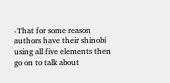-That for some reason authors have their shinobi using all five elements then go on to talk about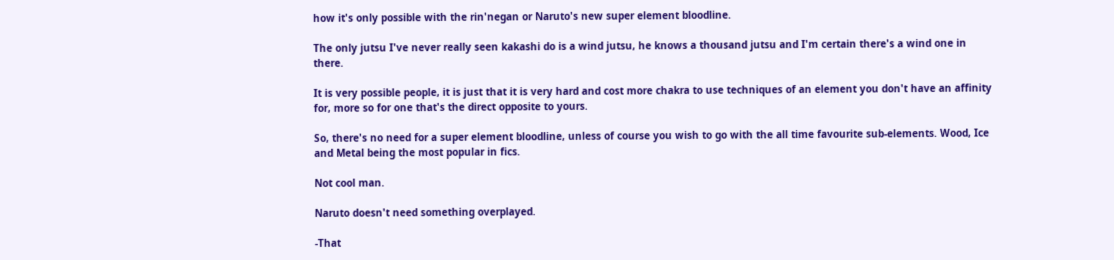how it's only possible with the rin'negan or Naruto's new super element bloodline.

The only jutsu I've never really seen kakashi do is a wind jutsu, he knows a thousand jutsu and I'm certain there's a wind one in there.

It is very possible people, it is just that it is very hard and cost more chakra to use techniques of an element you don't have an affinity for, more so for one that's the direct opposite to yours.

So, there's no need for a super element bloodline, unless of course you wish to go with the all time favourite sub-elements. Wood, Ice and Metal being the most popular in fics.

Not cool man.

Naruto doesn't need something overplayed.

-That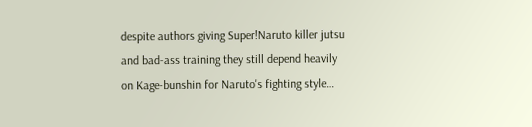despite authors giving Super!Naruto killer jutsu and bad-ass training they still depend heavily on Kage-bunshin for Naruto's fighting style…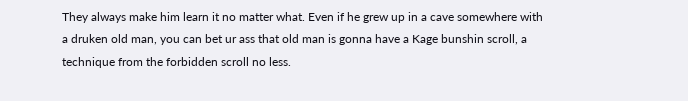They always make him learn it no matter what. Even if he grew up in a cave somewhere with a druken old man, you can bet ur ass that old man is gonna have a Kage bunshin scroll, a technique from the forbidden scroll no less.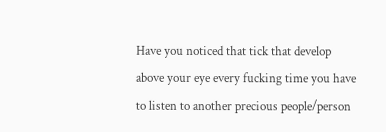Have you noticed that tick that develop above your eye every fucking time you have to listen to another precious people/person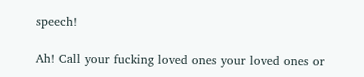speech!

Ah! Call your fucking loved ones your loved ones or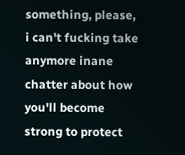something, please, i can't fucking take anymore inane chatter about how you'll become strong to protect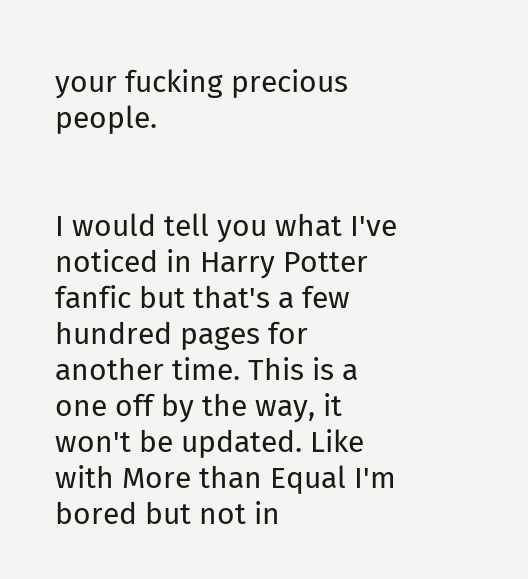your fucking precious people.


I would tell you what I've noticed in Harry Potter fanfic but that's a few hundred pages for another time. This is a one off by the way, it won't be updated. Like with More than Equal I'm bored but not in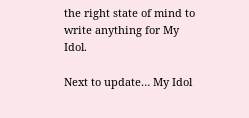the right state of mind to write anything for My Idol.

Next to update… My Idol